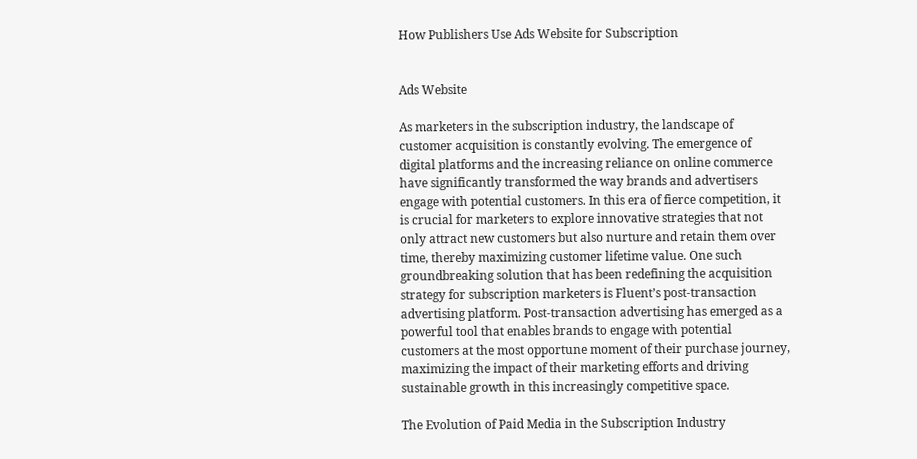How Publishers Use Ads Website for Subscription


Ads Website

As marketers in the subscription industry, the landscape of customer acquisition is constantly evolving. The emergence of digital platforms and the increasing reliance on online commerce have significantly transformed the way brands and advertisers engage with potential customers. In this era of fierce competition, it is crucial for marketers to explore innovative strategies that not only attract new customers but also nurture and retain them over time, thereby maximizing customer lifetime value. One such groundbreaking solution that has been redefining the acquisition strategy for subscription marketers is Fluent’s post-transaction advertising platform. Post-transaction advertising has emerged as a powerful tool that enables brands to engage with potential customers at the most opportune moment of their purchase journey, maximizing the impact of their marketing efforts and driving sustainable growth in this increasingly competitive space.

The Evolution of Paid Media in the Subscription Industry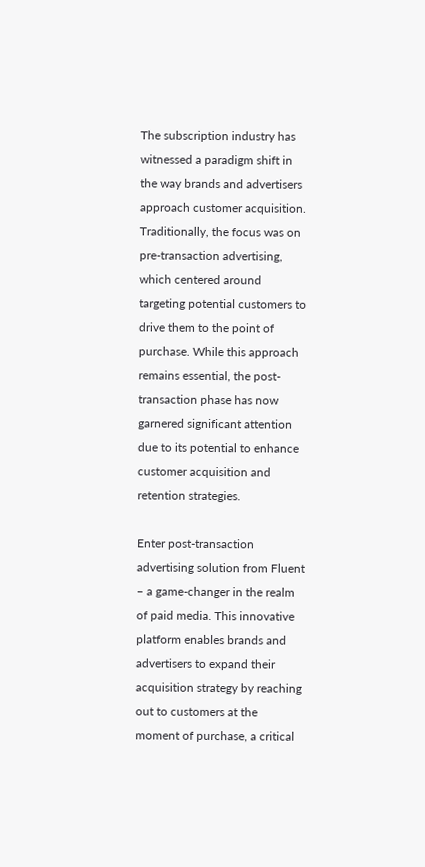The subscription industry has witnessed a paradigm shift in the way brands and advertisers approach customer acquisition. Traditionally, the focus was on pre-transaction advertising, which centered around targeting potential customers to drive them to the point of purchase. While this approach remains essential, the post-transaction phase has now garnered significant attention due to its potential to enhance customer acquisition and retention strategies.

Enter post-transaction advertising solution from Fluent – a game-changer in the realm of paid media. This innovative platform enables brands and advertisers to expand their acquisition strategy by reaching out to customers at the moment of purchase, a critical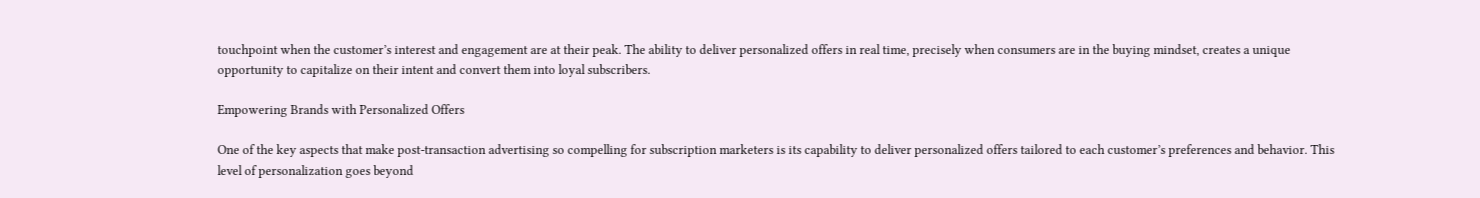touchpoint when the customer’s interest and engagement are at their peak. The ability to deliver personalized offers in real time, precisely when consumers are in the buying mindset, creates a unique opportunity to capitalize on their intent and convert them into loyal subscribers.

Empowering Brands with Personalized Offers

One of the key aspects that make post-transaction advertising so compelling for subscription marketers is its capability to deliver personalized offers tailored to each customer’s preferences and behavior. This level of personalization goes beyond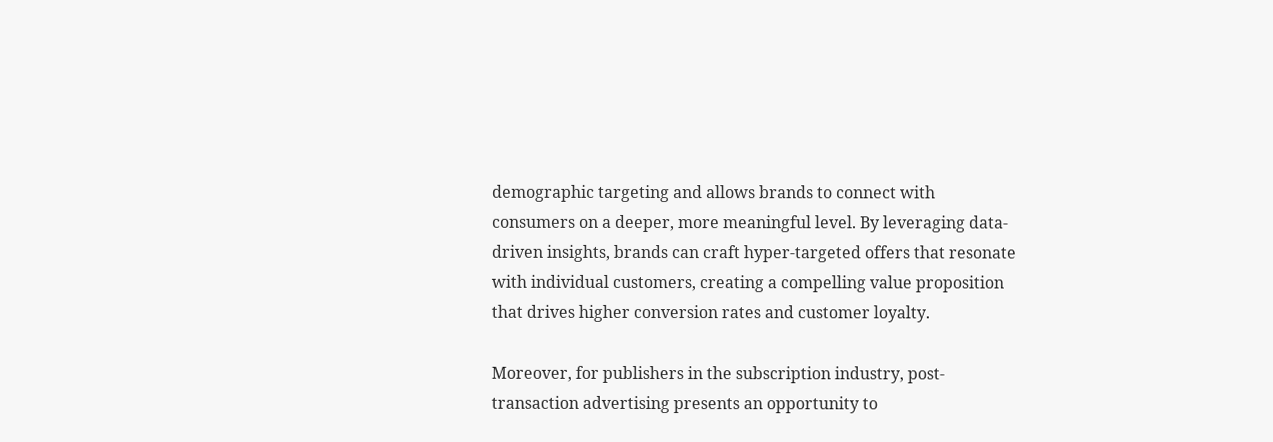demographic targeting and allows brands to connect with consumers on a deeper, more meaningful level. By leveraging data-driven insights, brands can craft hyper-targeted offers that resonate with individual customers, creating a compelling value proposition that drives higher conversion rates and customer loyalty.

Moreover, for publishers in the subscription industry, post-transaction advertising presents an opportunity to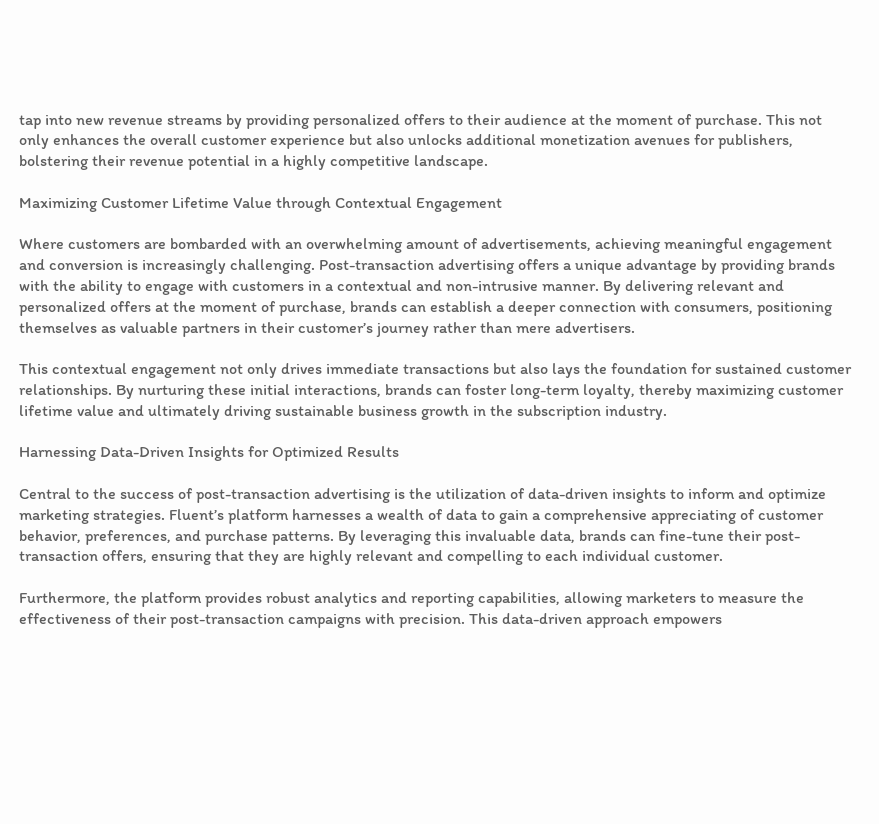tap into new revenue streams by providing personalized offers to their audience at the moment of purchase. This not only enhances the overall customer experience but also unlocks additional monetization avenues for publishers, bolstering their revenue potential in a highly competitive landscape.

Maximizing Customer Lifetime Value through Contextual Engagement

Where customers are bombarded with an overwhelming amount of advertisements, achieving meaningful engagement and conversion is increasingly challenging. Post-transaction advertising offers a unique advantage by providing brands with the ability to engage with customers in a contextual and non-intrusive manner. By delivering relevant and personalized offers at the moment of purchase, brands can establish a deeper connection with consumers, positioning themselves as valuable partners in their customer’s journey rather than mere advertisers.

This contextual engagement not only drives immediate transactions but also lays the foundation for sustained customer relationships. By nurturing these initial interactions, brands can foster long-term loyalty, thereby maximizing customer lifetime value and ultimately driving sustainable business growth in the subscription industry.

Harnessing Data-Driven Insights for Optimized Results

Central to the success of post-transaction advertising is the utilization of data-driven insights to inform and optimize marketing strategies. Fluent’s platform harnesses a wealth of data to gain a comprehensive appreciating of customer behavior, preferences, and purchase patterns. By leveraging this invaluable data, brands can fine-tune their post-transaction offers, ensuring that they are highly relevant and compelling to each individual customer.

Furthermore, the platform provides robust analytics and reporting capabilities, allowing marketers to measure the effectiveness of their post-transaction campaigns with precision. This data-driven approach empowers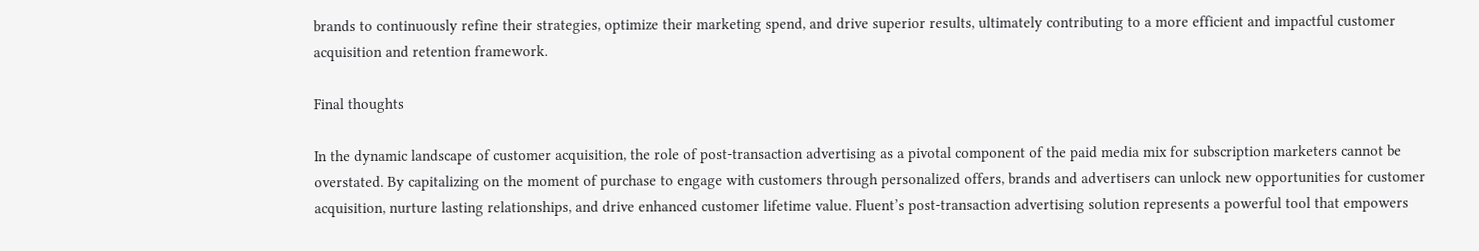brands to continuously refine their strategies, optimize their marketing spend, and drive superior results, ultimately contributing to a more efficient and impactful customer acquisition and retention framework.

Final thoughts

In the dynamic landscape of customer acquisition, the role of post-transaction advertising as a pivotal component of the paid media mix for subscription marketers cannot be overstated. By capitalizing on the moment of purchase to engage with customers through personalized offers, brands and advertisers can unlock new opportunities for customer acquisition, nurture lasting relationships, and drive enhanced customer lifetime value. Fluent’s post-transaction advertising solution represents a powerful tool that empowers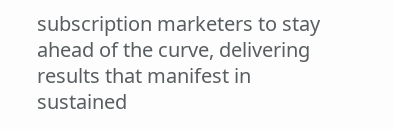subscription marketers to stay ahead of the curve, delivering results that manifest in sustained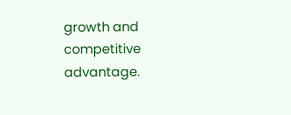growth and competitive advantage.